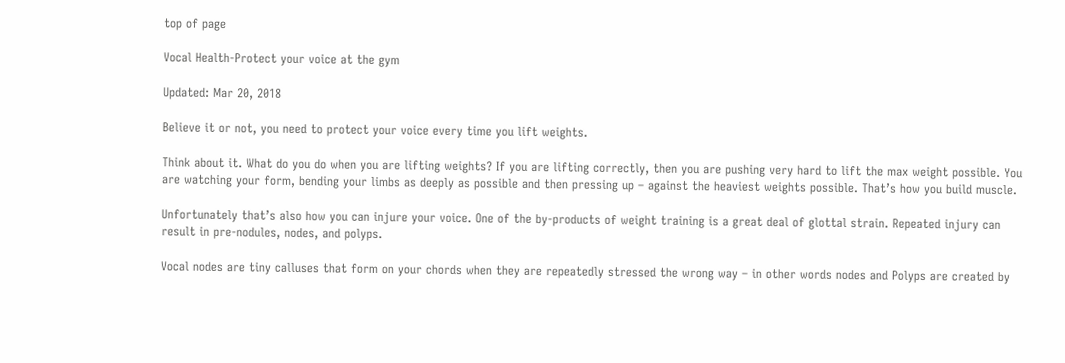top of page

Vocal Health-Protect your voice at the gym

Updated: Mar 20, 2018

Believe it or not, you need to protect your voice every time you lift weights.

Think about it. What do you do when you are lifting weights? If you are lifting correctly, then you are pushing very hard to lift the max weight possible. You are watching your form, bending your limbs as deeply as possible and then pressing up – against the heaviest weights possible. That’s how you build muscle.

Unfortunately that’s also how you can injure your voice. One of the by-products of weight training is a great deal of glottal strain. Repeated injury can result in pre-nodules, nodes, and polyps.

Vocal nodes are tiny calluses that form on your chords when they are repeatedly stressed the wrong way – in other words nodes and Polyps are created by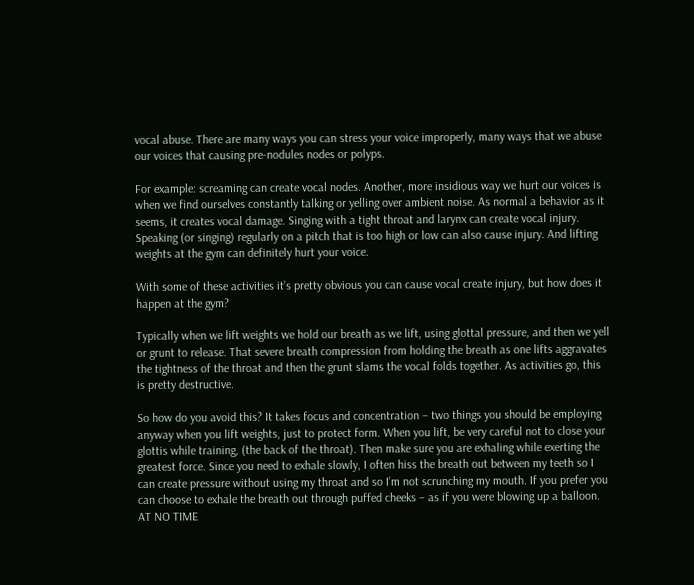vocal abuse. There are many ways you can stress your voice improperly, many ways that we abuse our voices that causing pre-nodules nodes or polyps.

For example: screaming can create vocal nodes. Another, more insidious way we hurt our voices is when we find ourselves constantly talking or yelling over ambient noise. As normal a behavior as it seems, it creates vocal damage. Singing with a tight throat and larynx can create vocal injury. Speaking (or singing) regularly on a pitch that is too high or low can also cause injury. And lifting weights at the gym can definitely hurt your voice.

With some of these activities it’s pretty obvious you can cause vocal create injury, but how does it happen at the gym?

Typically when we lift weights we hold our breath as we lift, using glottal pressure, and then we yell or grunt to release. That severe breath compression from holding the breath as one lifts aggravates the tightness of the throat and then the grunt slams the vocal folds together. As activities go, this is pretty destructive.

So how do you avoid this? It takes focus and concentration – two things you should be employing anyway when you lift weights, just to protect form. When you lift, be very careful not to close your glottis while training, (the back of the throat). Then make sure you are exhaling while exerting the greatest force. Since you need to exhale slowly, I often hiss the breath out between my teeth so I can create pressure without using my throat and so I’m not scrunching my mouth. If you prefer you can choose to exhale the breath out through puffed cheeks – as if you were blowing up a balloon. AT NO TIME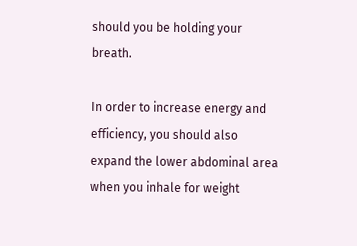should you be holding your breath.

In order to increase energy and efficiency, you should also expand the lower abdominal area when you inhale for weight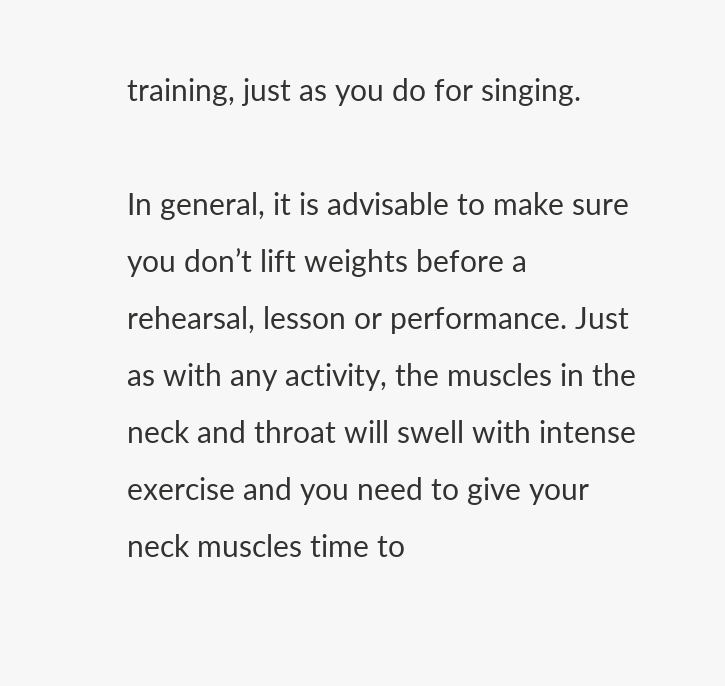training, just as you do for singing.

In general, it is advisable to make sure you don’t lift weights before a rehearsal, lesson or performance. Just as with any activity, the muscles in the neck and throat will swell with intense exercise and you need to give your neck muscles time to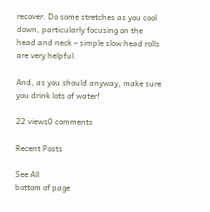recover. Do some stretches as you cool down, particularly focusing on the head and neck – simple slow head rolls are very helpful.

And, as you should anyway, make sure you drink lots of water!

22 views0 comments

Recent Posts

See All
bottom of page